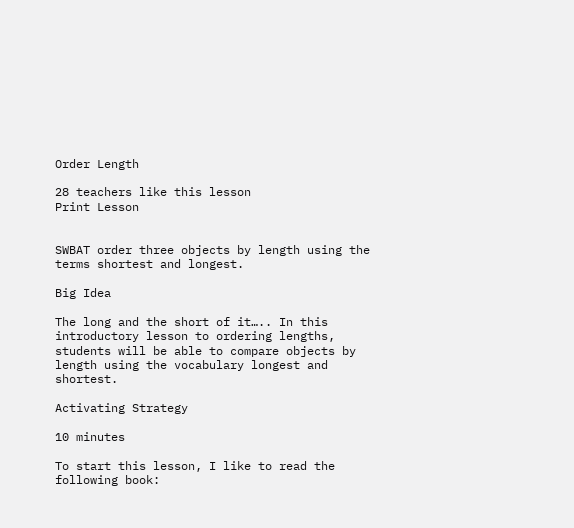Order Length

28 teachers like this lesson
Print Lesson


SWBAT order three objects by length using the terms shortest and longest.

Big Idea

The long and the short of it….. In this introductory lesson to ordering lengths, students will be able to compare objects by length using the vocabulary longest and shortest.

Activating Strategy

10 minutes

To start this lesson, I like to read the following book: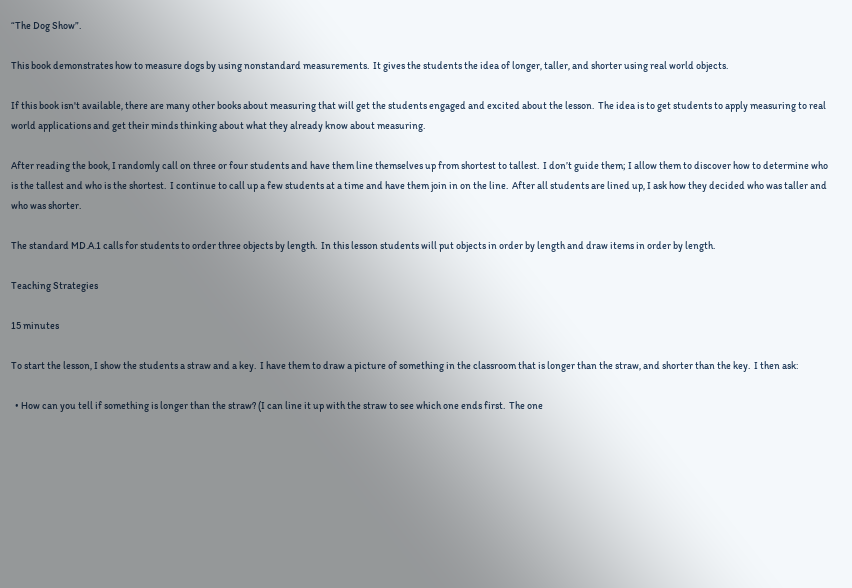“The Dog Show”.

This book demonstrates how to measure dogs by using nonstandard measurements.  It gives the students the idea of longer, taller, and shorter using real world objects.

If this book isn't available, there are many other books about measuring that will get the students engaged and excited about the lesson.  The idea is to get students to apply measuring to real world applications and get their minds thinking about what they already know about measuring.

After reading the book, I randomly call on three or four students and have them line themselves up from shortest to tallest.  I don’t guide them; I allow them to discover how to determine who is the tallest and who is the shortest.  I continue to call up a few students at a time and have them join in on the line.  After all students are lined up, I ask how they decided who was taller and who was shorter.

The standard MD.A.1 calls for students to order three objects by length.  In this lesson students will put objects in order by length and draw items in order by length.

Teaching Strategies

15 minutes

To start the lesson, I show the students a straw and a key.  I have them to draw a picture of something in the classroom that is longer than the straw, and shorter than the key.  I then ask:

  • How can you tell if something is longer than the straw? (I can line it up with the straw to see which one ends first.  The one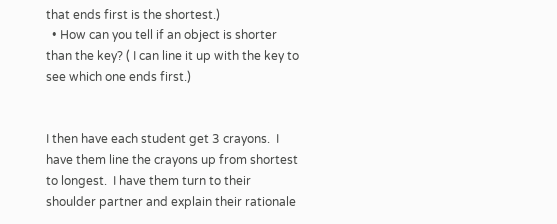that ends first is the shortest.)
  • How can you tell if an object is shorter than the key? ( I can line it up with the key to see which one ends first.)


I then have each student get 3 crayons.  I have them line the crayons up from shortest to longest.  I have them turn to their shoulder partner and explain their rationale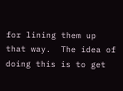for lining them up that way.  The idea of doing this is to get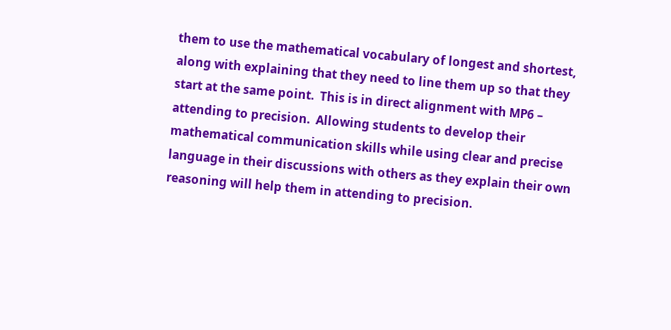them to use the mathematical vocabulary of longest and shortest, along with explaining that they need to line them up so that they start at the same point.  This is in direct alignment with MP6 – attending to precision.  Allowing students to develop their mathematical communication skills while using clear and precise language in their discussions with others as they explain their own reasoning will help them in attending to precision.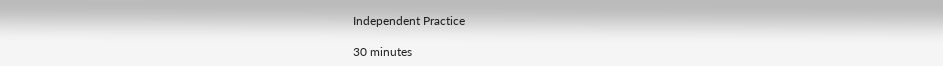Independent Practice

30 minutes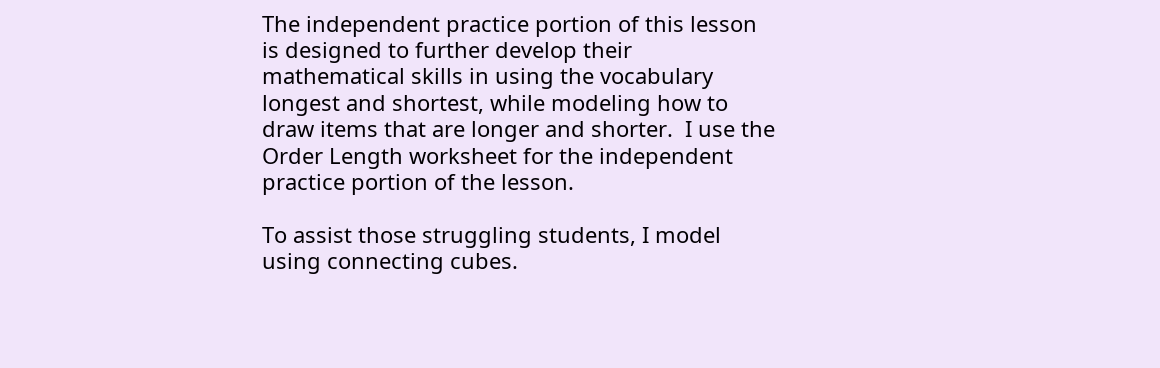The independent practice portion of this lesson is designed to further develop their mathematical skills in using the vocabulary longest and shortest, while modeling how to draw items that are longer and shorter.  I use the Order Length worksheet for the independent practice portion of the lesson.

To assist those struggling students, I model using connecting cubes.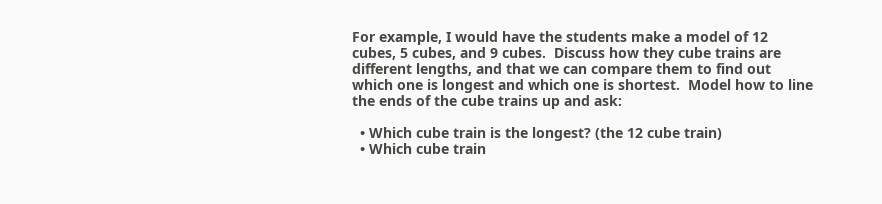For example, I would have the students make a model of 12 cubes, 5 cubes, and 9 cubes.  Discuss how they cube trains are different lengths, and that we can compare them to find out which one is longest and which one is shortest.  Model how to line the ends of the cube trains up and ask:

  • Which cube train is the longest? (the 12 cube train)
  • Which cube train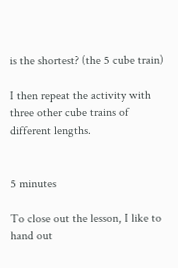is the shortest? (the 5 cube train)

I then repeat the activity with three other cube trains of different lengths.


5 minutes

To close out the lesson, I like to hand out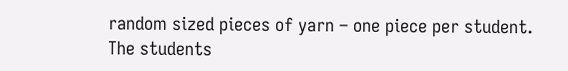random sized pieces of yarn – one piece per student.  The students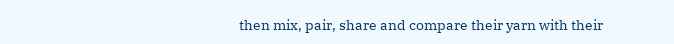then mix, pair, share and compare their yarn with their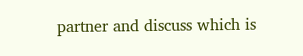partner and discuss which is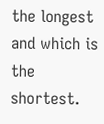the longest and which is the shortest.